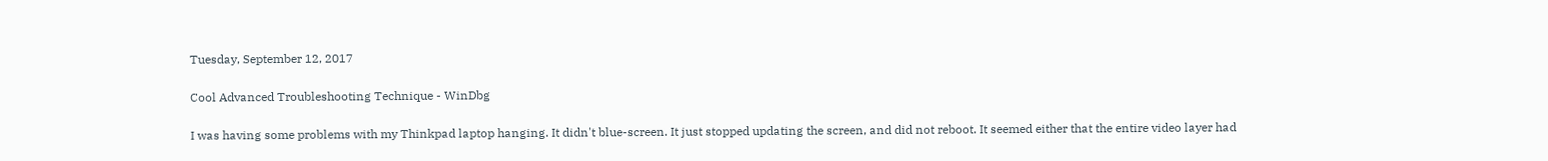Tuesday, September 12, 2017

Cool Advanced Troubleshooting Technique - WinDbg

I was having some problems with my Thinkpad laptop hanging. It didn't blue-screen. It just stopped updating the screen, and did not reboot. It seemed either that the entire video layer had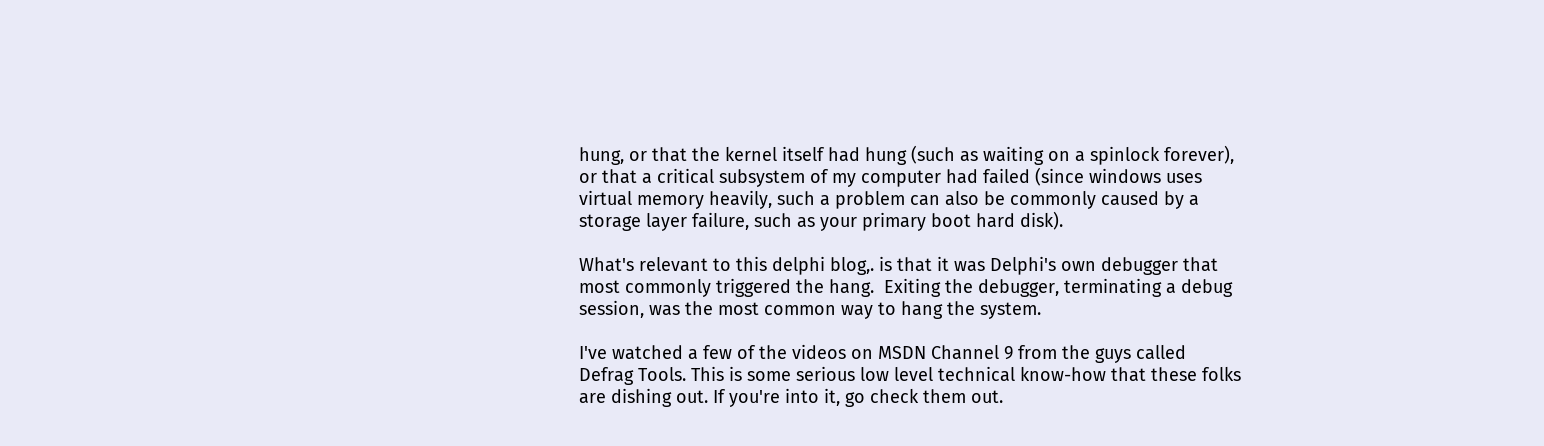hung, or that the kernel itself had hung (such as waiting on a spinlock forever), or that a critical subsystem of my computer had failed (since windows uses virtual memory heavily, such a problem can also be commonly caused by a storage layer failure, such as your primary boot hard disk).

What's relevant to this delphi blog,. is that it was Delphi's own debugger that most commonly triggered the hang.  Exiting the debugger, terminating a debug session, was the most common way to hang the system.

I've watched a few of the videos on MSDN Channel 9 from the guys called Defrag Tools. This is some serious low level technical know-how that these folks are dishing out. If you're into it, go check them out.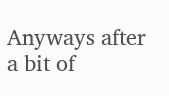Anyways after a bit of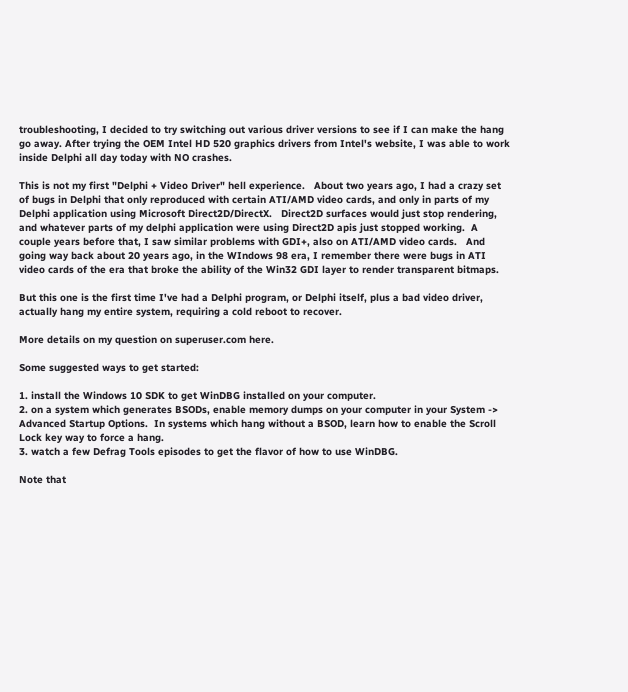troubleshooting, I decided to try switching out various driver versions to see if I can make the hang go away. After trying the OEM Intel HD 520 graphics drivers from Intel's website, I was able to work inside Delphi all day today with NO crashes.

This is not my first "Delphi + Video Driver" hell experience.   About two years ago, I had a crazy set of bugs in Delphi that only reproduced with certain ATI/AMD video cards, and only in parts of my Delphi application using Microsoft Direct2D/DirectX.   Direct2D surfaces would just stop rendering, and whatever parts of my delphi application were using Direct2D apis just stopped working.  A couple years before that, I saw similar problems with GDI+, also on ATI/AMD video cards.   And going way back about 20 years ago, in the WIndows 98 era, I remember there were bugs in ATI video cards of the era that broke the ability of the Win32 GDI layer to render transparent bitmaps.

But this one is the first time I've had a Delphi program, or Delphi itself, plus a bad video driver, actually hang my entire system, requiring a cold reboot to recover.

More details on my question on superuser.com here.

Some suggested ways to get started:

1. install the Windows 10 SDK to get WinDBG installed on your computer.
2. on a system which generates BSODs, enable memory dumps on your computer in your System -> Advanced Startup Options.  In systems which hang without a BSOD, learn how to enable the Scroll Lock key way to force a hang.
3. watch a few Defrag Tools episodes to get the flavor of how to use WinDBG.

Note that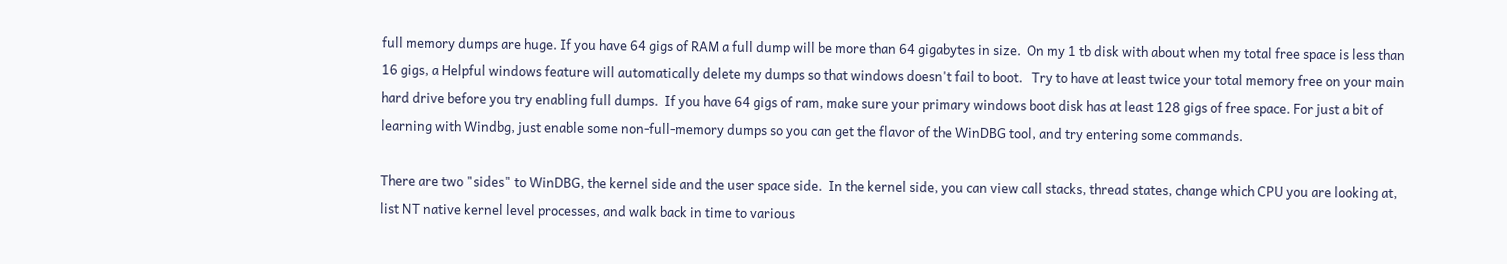full memory dumps are huge. If you have 64 gigs of RAM a full dump will be more than 64 gigabytes in size.  On my 1 tb disk with about when my total free space is less than 16 gigs, a Helpful windows feature will automatically delete my dumps so that windows doesn't fail to boot.   Try to have at least twice your total memory free on your main hard drive before you try enabling full dumps.  If you have 64 gigs of ram, make sure your primary windows boot disk has at least 128 gigs of free space. For just a bit of learning with Windbg, just enable some non-full-memory dumps so you can get the flavor of the WinDBG tool, and try entering some commands.

There are two "sides" to WinDBG, the kernel side and the user space side.  In the kernel side, you can view call stacks, thread states, change which CPU you are looking at, list NT native kernel level processes, and walk back in time to various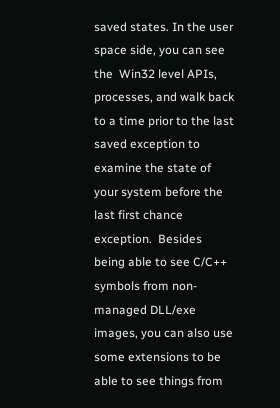saved states. In the user space side, you can see the  Win32 level APIs, processes, and walk back to a time prior to the last saved exception to examine the state of your system before the last first chance exception.  Besides being able to see C/C++ symbols from non-managed DLL/exe images, you can also use some extensions to be able to see things from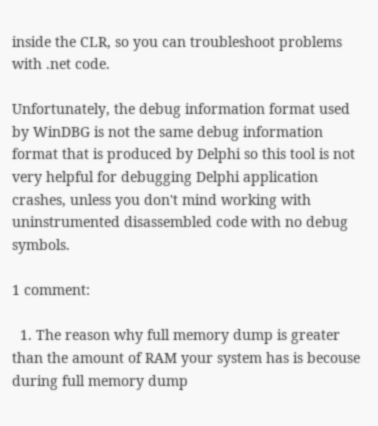inside the CLR, so you can troubleshoot problems with .net code.

Unfortunately, the debug information format used by WinDBG is not the same debug information format that is produced by Delphi so this tool is not very helpful for debugging Delphi application crashes, unless you don't mind working with uninstrumented disassembled code with no debug symbols.

1 comment:

  1. The reason why full memory dump is greater than the amount of RAM your system has is becouse during full memory dump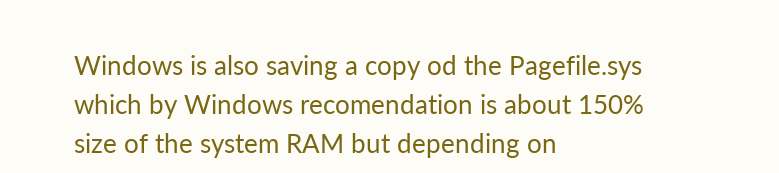Windows is also saving a copy od the Pagefile.sys which by Windows recomendation is about 150% size of the system RAM but depending on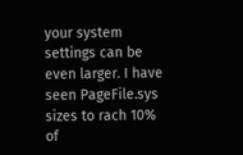your system settings can be even larger. I have seen PageFile.sys sizes to rach 10% of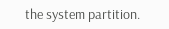the system partition.